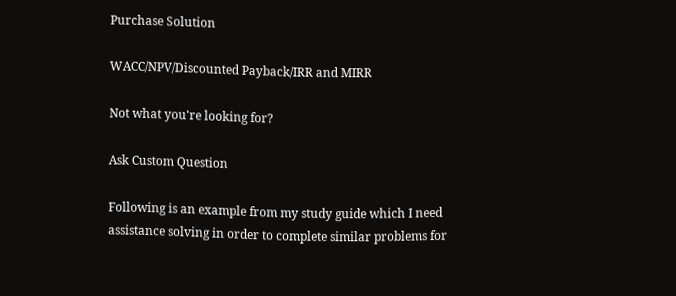Purchase Solution

WACC/NPV/Discounted Payback/IRR and MIRR

Not what you're looking for?

Ask Custom Question

Following is an example from my study guide which I need assistance solving in order to complete similar problems for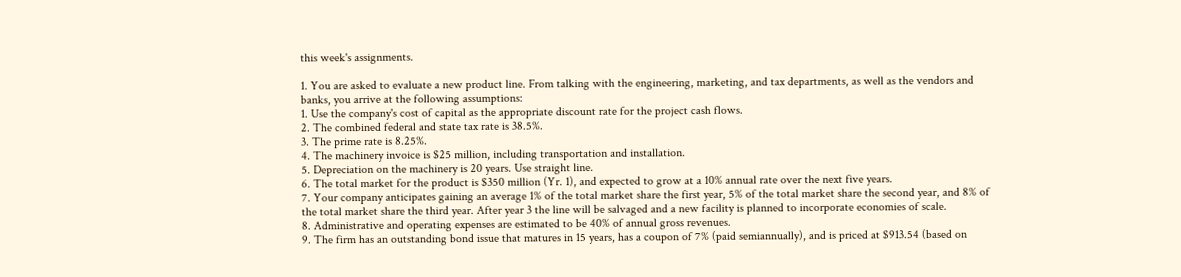this week's assignments.

1. You are asked to evaluate a new product line. From talking with the engineering, marketing, and tax departments, as well as the vendors and banks, you arrive at the following assumptions:
1. Use the company's cost of capital as the appropriate discount rate for the project cash flows.
2. The combined federal and state tax rate is 38.5%.
3. The prime rate is 8.25%.
4. The machinery invoice is $25 million, including transportation and installation.
5. Depreciation on the machinery is 20 years. Use straight line.
6. The total market for the product is $350 million (Yr. 1), and expected to grow at a 10% annual rate over the next five years.
7. Your company anticipates gaining an average 1% of the total market share the first year, 5% of the total market share the second year, and 8% of the total market share the third year. After year 3 the line will be salvaged and a new facility is planned to incorporate economies of scale.
8. Administrative and operating expenses are estimated to be 40% of annual gross revenues.
9. The firm has an outstanding bond issue that matures in 15 years, has a coupon of 7% (paid semiannually), and is priced at $913.54 (based on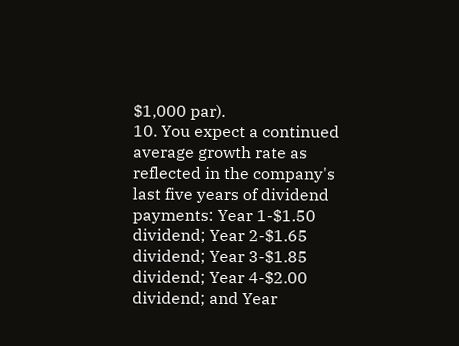$1,000 par).
10. You expect a continued average growth rate as reflected in the company's last five years of dividend payments: Year 1-$1.50 dividend; Year 2-$1.65 dividend; Year 3-$1.85 dividend; Year 4-$2.00 dividend; and Year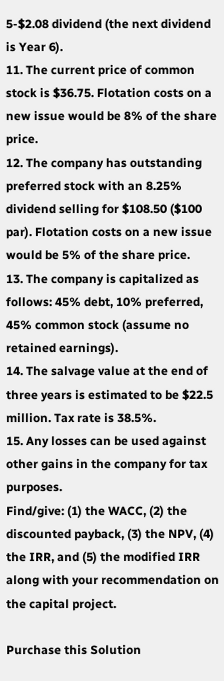5-$2.08 dividend (the next dividend is Year 6).
11. The current price of common stock is $36.75. Flotation costs on a new issue would be 8% of the share price.
12. The company has outstanding preferred stock with an 8.25% dividend selling for $108.50 ($100 par). Flotation costs on a new issue would be 5% of the share price.
13. The company is capitalized as follows: 45% debt, 10% preferred, 45% common stock (assume no retained earnings).
14. The salvage value at the end of three years is estimated to be $22.5 million. Tax rate is 38.5%.
15. Any losses can be used against other gains in the company for tax purposes.
Find/give: (1) the WACC, (2) the discounted payback, (3) the NPV, (4) the IRR, and (5) the modified IRR along with your recommendation on the capital project.

Purchase this Solution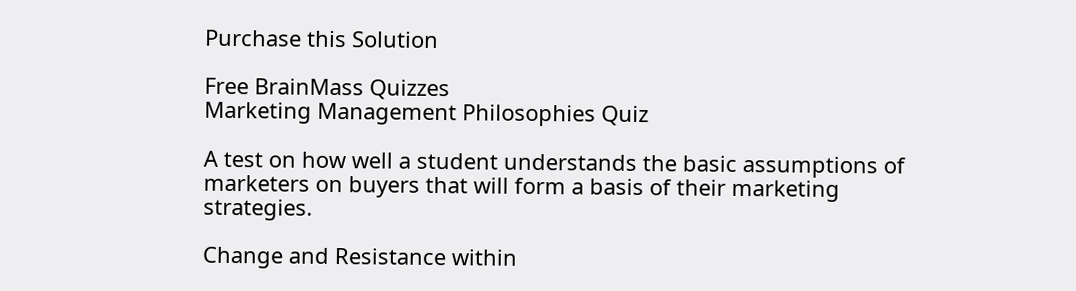Purchase this Solution

Free BrainMass Quizzes
Marketing Management Philosophies Quiz

A test on how well a student understands the basic assumptions of marketers on buyers that will form a basis of their marketing strategies.

Change and Resistance within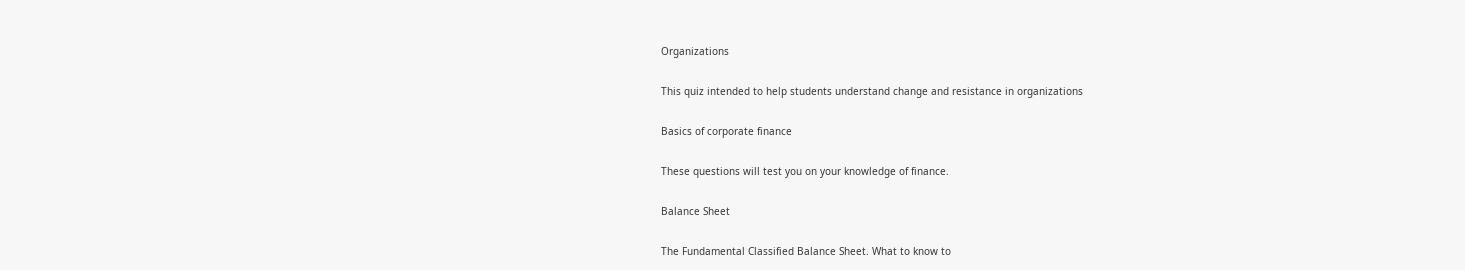Organizations

This quiz intended to help students understand change and resistance in organizations

Basics of corporate finance

These questions will test you on your knowledge of finance.

Balance Sheet

The Fundamental Classified Balance Sheet. What to know to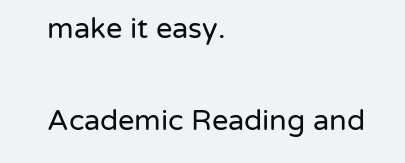make it easy.

Academic Reading and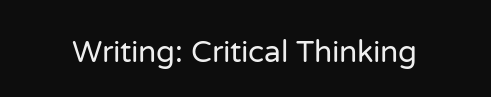Writing: Critical Thinking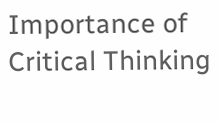Importance of Critical Thinking